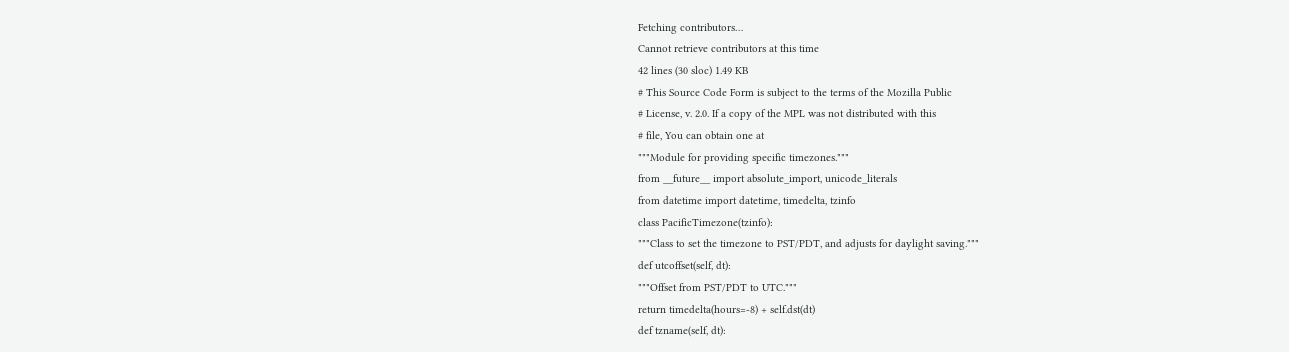Fetching contributors…
Cannot retrieve contributors at this time
42 lines (30 sloc) 1.49 KB
# This Source Code Form is subject to the terms of the Mozilla Public
# License, v. 2.0. If a copy of the MPL was not distributed with this
# file, You can obtain one at
"""Module for providing specific timezones."""
from __future__ import absolute_import, unicode_literals
from datetime import datetime, timedelta, tzinfo
class PacificTimezone(tzinfo):
"""Class to set the timezone to PST/PDT, and adjusts for daylight saving."""
def utcoffset(self, dt):
"""Offset from PST/PDT to UTC."""
return timedelta(hours=-8) + self.dst(dt)
def tzname(self, dt):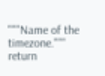"""Name of the timezone."""
return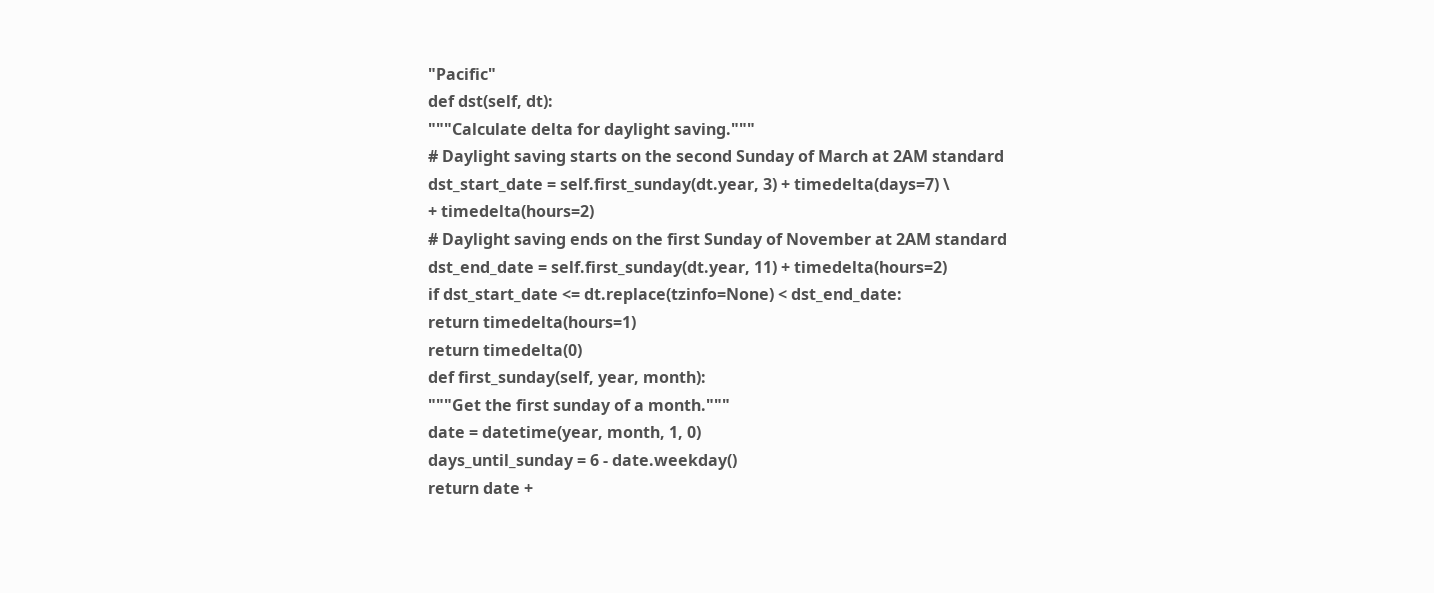"Pacific"
def dst(self, dt):
"""Calculate delta for daylight saving."""
# Daylight saving starts on the second Sunday of March at 2AM standard
dst_start_date = self.first_sunday(dt.year, 3) + timedelta(days=7) \
+ timedelta(hours=2)
# Daylight saving ends on the first Sunday of November at 2AM standard
dst_end_date = self.first_sunday(dt.year, 11) + timedelta(hours=2)
if dst_start_date <= dt.replace(tzinfo=None) < dst_end_date:
return timedelta(hours=1)
return timedelta(0)
def first_sunday(self, year, month):
"""Get the first sunday of a month."""
date = datetime(year, month, 1, 0)
days_until_sunday = 6 - date.weekday()
return date +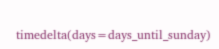timedelta(days=days_until_sunday)